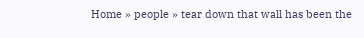Home » people » tear down that wall has been the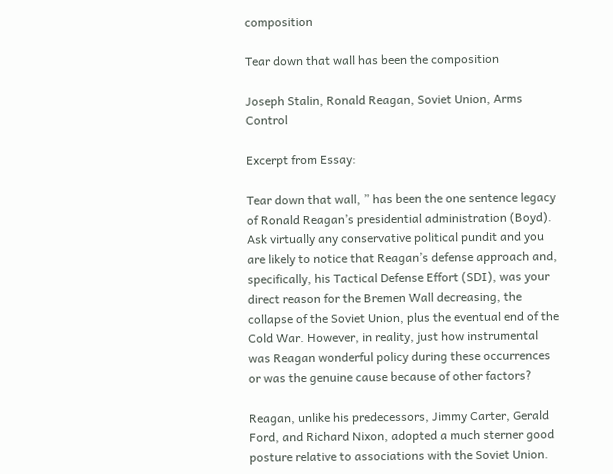composition

Tear down that wall has been the composition

Joseph Stalin, Ronald Reagan, Soviet Union, Arms Control

Excerpt from Essay:

Tear down that wall, ” has been the one sentence legacy of Ronald Reagan’s presidential administration (Boyd). Ask virtually any conservative political pundit and you are likely to notice that Reagan’s defense approach and, specifically, his Tactical Defense Effort (SDI), was your direct reason for the Bremen Wall decreasing, the collapse of the Soviet Union, plus the eventual end of the Cold War. However, in reality, just how instrumental was Reagan wonderful policy during these occurrences or was the genuine cause because of other factors?

Reagan, unlike his predecessors, Jimmy Carter, Gerald Ford, and Richard Nixon, adopted a much sterner good posture relative to associations with the Soviet Union.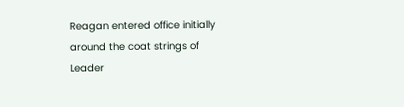Reagan entered office initially around the coat strings of Leader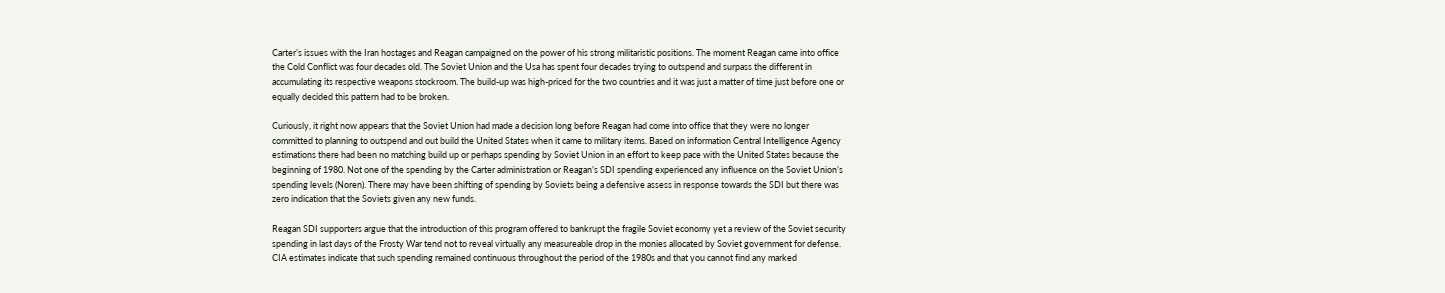Carter’s issues with the Iran hostages and Reagan campaigned on the power of his strong militaristic positions. The moment Reagan came into office the Cold Conflict was four decades old. The Soviet Union and the Usa has spent four decades trying to outspend and surpass the different in accumulating its respective weapons stockroom. The build-up was high-priced for the two countries and it was just a matter of time just before one or equally decided this pattern had to be broken.

Curiously, it right now appears that the Soviet Union had made a decision long before Reagan had come into office that they were no longer committed to planning to outspend and out build the United States when it came to military items. Based on information Central Intelligence Agency estimations there had been no matching build up or perhaps spending by Soviet Union in an effort to keep pace with the United States because the beginning of 1980. Not one of the spending by the Carter administration or Reagan’s SDI spending experienced any influence on the Soviet Union’s spending levels (Noren). There may have been shifting of spending by Soviets being a defensive assess in response towards the SDI but there was zero indication that the Soviets given any new funds.

Reagan SDI supporters argue that the introduction of this program offered to bankrupt the fragile Soviet economy yet a review of the Soviet security spending in last days of the Frosty War tend not to reveal virtually any measureable drop in the monies allocated by Soviet government for defense. CIA estimates indicate that such spending remained continuous throughout the period of the 1980s and that you cannot find any marked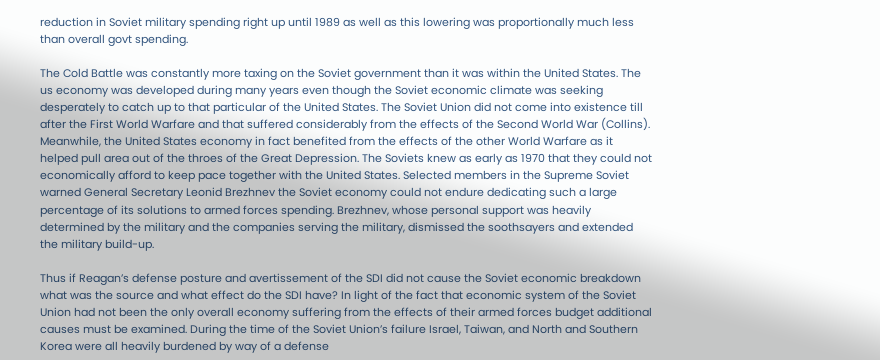reduction in Soviet military spending right up until 1989 as well as this lowering was proportionally much less than overall govt spending.

The Cold Battle was constantly more taxing on the Soviet government than it was within the United States. The us economy was developed during many years even though the Soviet economic climate was seeking desperately to catch up to that particular of the United States. The Soviet Union did not come into existence till after the First World Warfare and that suffered considerably from the effects of the Second World War (Collins). Meanwhile, the United States economy in fact benefited from the effects of the other World Warfare as it helped pull area out of the throes of the Great Depression. The Soviets knew as early as 1970 that they could not economically afford to keep pace together with the United States. Selected members in the Supreme Soviet warned General Secretary Leonid Brezhnev the Soviet economy could not endure dedicating such a large percentage of its solutions to armed forces spending. Brezhnev, whose personal support was heavily determined by the military and the companies serving the military, dismissed the soothsayers and extended the military build-up.

Thus if Reagan’s defense posture and avertissement of the SDI did not cause the Soviet economic breakdown what was the source and what effect do the SDI have? In light of the fact that economic system of the Soviet Union had not been the only overall economy suffering from the effects of their armed forces budget additional causes must be examined. During the time of the Soviet Union’s failure Israel, Taiwan, and North and Southern Korea were all heavily burdened by way of a defense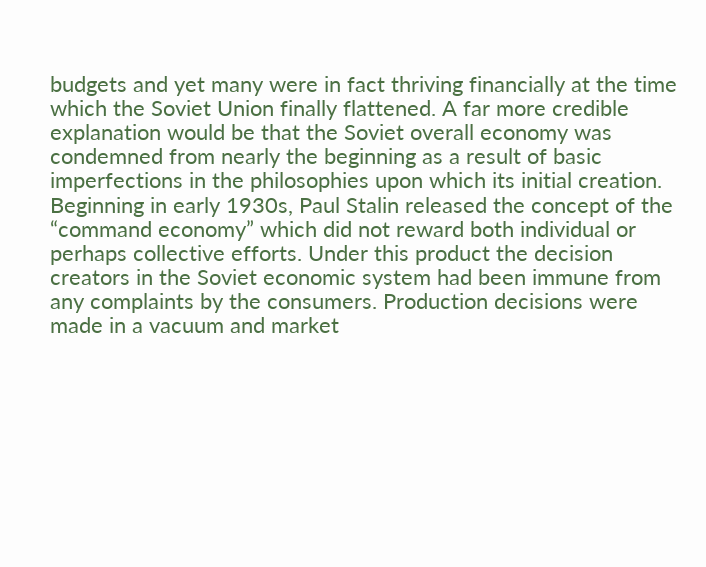budgets and yet many were in fact thriving financially at the time which the Soviet Union finally flattened. A far more credible explanation would be that the Soviet overall economy was condemned from nearly the beginning as a result of basic imperfections in the philosophies upon which its initial creation. Beginning in early 1930s, Paul Stalin released the concept of the “command economy” which did not reward both individual or perhaps collective efforts. Under this product the decision creators in the Soviet economic system had been immune from any complaints by the consumers. Production decisions were made in a vacuum and market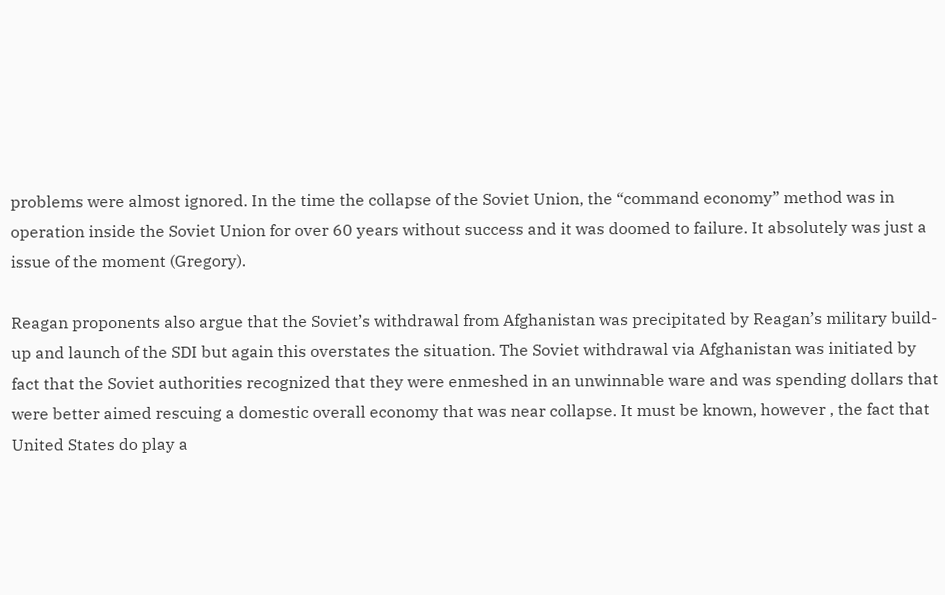problems were almost ignored. In the time the collapse of the Soviet Union, the “command economy” method was in operation inside the Soviet Union for over 60 years without success and it was doomed to failure. It absolutely was just a issue of the moment (Gregory).

Reagan proponents also argue that the Soviet’s withdrawal from Afghanistan was precipitated by Reagan’s military build-up and launch of the SDI but again this overstates the situation. The Soviet withdrawal via Afghanistan was initiated by fact that the Soviet authorities recognized that they were enmeshed in an unwinnable ware and was spending dollars that were better aimed rescuing a domestic overall economy that was near collapse. It must be known, however , the fact that United States do play a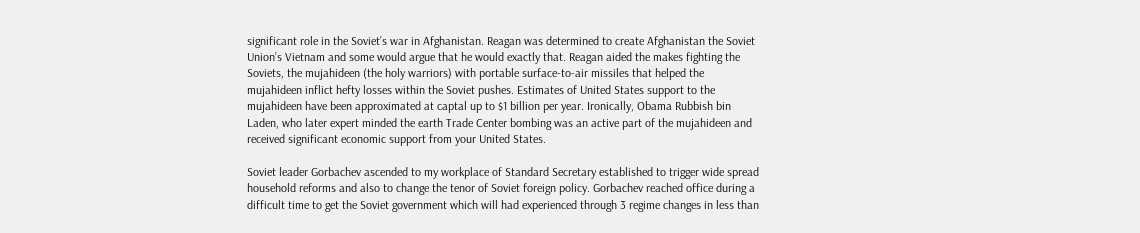significant role in the Soviet’s war in Afghanistan. Reagan was determined to create Afghanistan the Soviet Union’s Vietnam and some would argue that he would exactly that. Reagan aided the makes fighting the Soviets, the mujahideen (the holy warriors) with portable surface-to-air missiles that helped the mujahideen inflict hefty losses within the Soviet pushes. Estimates of United States support to the mujahideen have been approximated at captal up to $1 billion per year. Ironically, Obama Rubbish bin Laden, who later expert minded the earth Trade Center bombing was an active part of the mujahideen and received significant economic support from your United States.

Soviet leader Gorbachev ascended to my workplace of Standard Secretary established to trigger wide spread household reforms and also to change the tenor of Soviet foreign policy. Gorbachev reached office during a difficult time to get the Soviet government which will had experienced through 3 regime changes in less than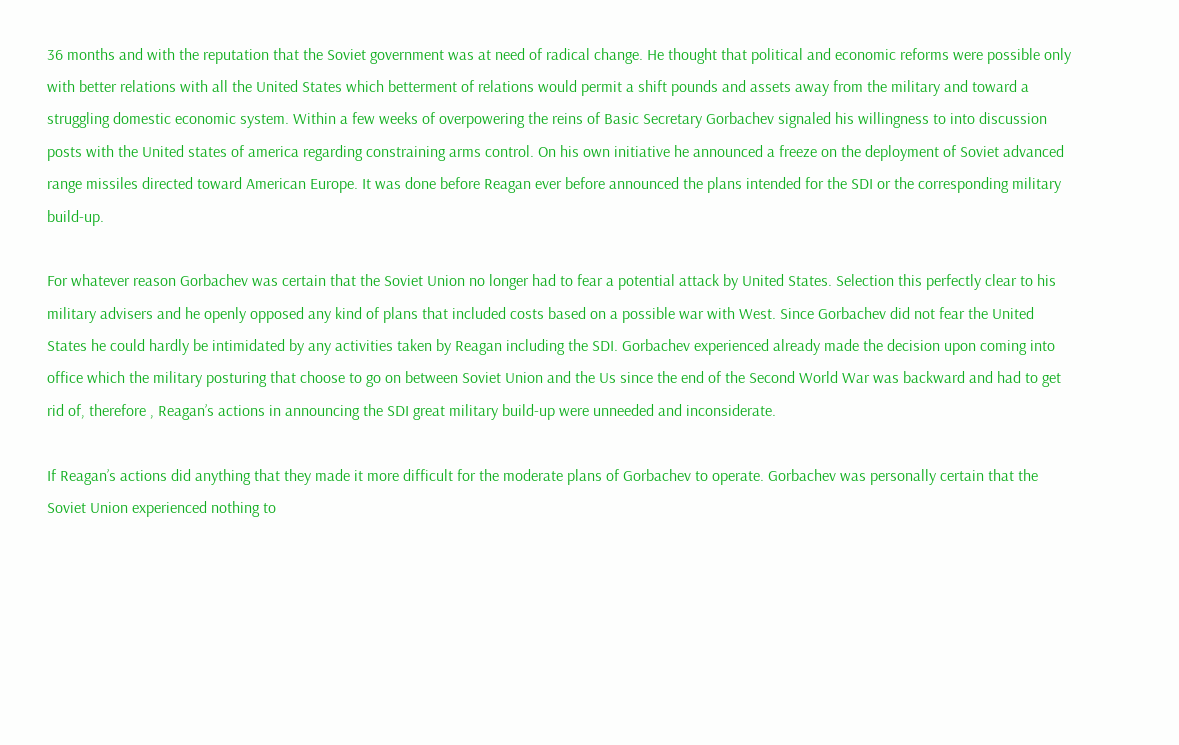36 months and with the reputation that the Soviet government was at need of radical change. He thought that political and economic reforms were possible only with better relations with all the United States which betterment of relations would permit a shift pounds and assets away from the military and toward a struggling domestic economic system. Within a few weeks of overpowering the reins of Basic Secretary Gorbachev signaled his willingness to into discussion posts with the United states of america regarding constraining arms control. On his own initiative he announced a freeze on the deployment of Soviet advanced range missiles directed toward American Europe. It was done before Reagan ever before announced the plans intended for the SDI or the corresponding military build-up.

For whatever reason Gorbachev was certain that the Soviet Union no longer had to fear a potential attack by United States. Selection this perfectly clear to his military advisers and he openly opposed any kind of plans that included costs based on a possible war with West. Since Gorbachev did not fear the United States he could hardly be intimidated by any activities taken by Reagan including the SDI. Gorbachev experienced already made the decision upon coming into office which the military posturing that choose to go on between Soviet Union and the Us since the end of the Second World War was backward and had to get rid of, therefore , Reagan’s actions in announcing the SDI great military build-up were unneeded and inconsiderate.

If Reagan’s actions did anything that they made it more difficult for the moderate plans of Gorbachev to operate. Gorbachev was personally certain that the Soviet Union experienced nothing to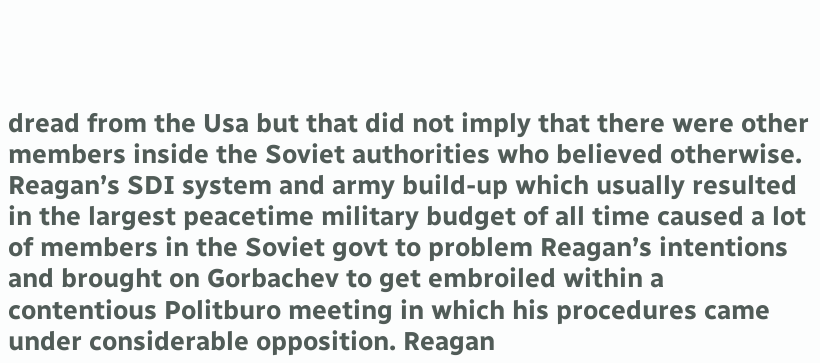dread from the Usa but that did not imply that there were other members inside the Soviet authorities who believed otherwise. Reagan’s SDI system and army build-up which usually resulted in the largest peacetime military budget of all time caused a lot of members in the Soviet govt to problem Reagan’s intentions and brought on Gorbachev to get embroiled within a contentious Politburo meeting in which his procedures came under considerable opposition. Reagan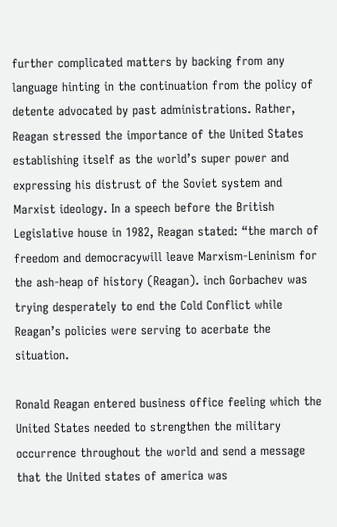further complicated matters by backing from any language hinting in the continuation from the policy of detente advocated by past administrations. Rather, Reagan stressed the importance of the United States establishing itself as the world’s super power and expressing his distrust of the Soviet system and Marxist ideology. In a speech before the British Legislative house in 1982, Reagan stated: “the march of freedom and democracywill leave Marxism-Leninism for the ash-heap of history (Reagan). inch Gorbachev was trying desperately to end the Cold Conflict while Reagan’s policies were serving to acerbate the situation.

Ronald Reagan entered business office feeling which the United States needed to strengthen the military occurrence throughout the world and send a message that the United states of america was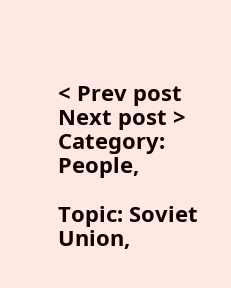< Prev post Next post >
Category: People,

Topic: Soviet Union,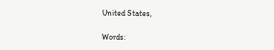United States,

Words: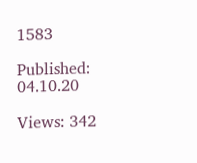1583

Published: 04.10.20

Views: 342